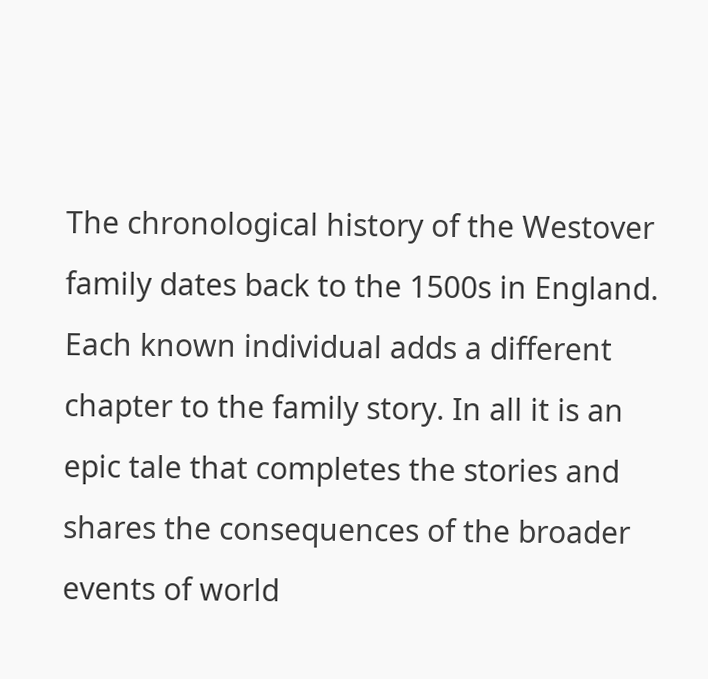The chronological history of the Westover family dates back to the 1500s in England. Each known individual adds a different chapter to the family story. In all it is an epic tale that completes the stories and shares the consequences of the broader events of world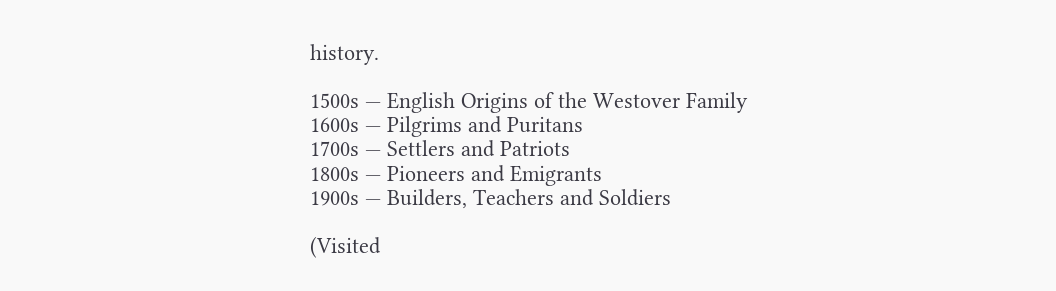history.

1500s — English Origins of the Westover Family
1600s — Pilgrims and Puritans
1700s — Settlers and Patriots
1800s — Pioneers and Emigrants
1900s — Builders, Teachers and Soldiers

(Visited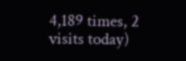4,189 times, 2 visits today)